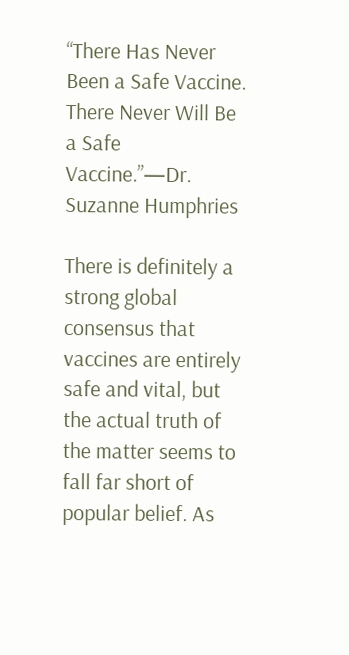“There Has Never Been a Safe Vaccine. There Never Will Be a Safe Vaccine.”—Dr. Suzanne Humphries

There is definitely a strong global consensus that vaccines are entirely safe and vital, but the actual truth of the matter seems to fall far short of popular belief. As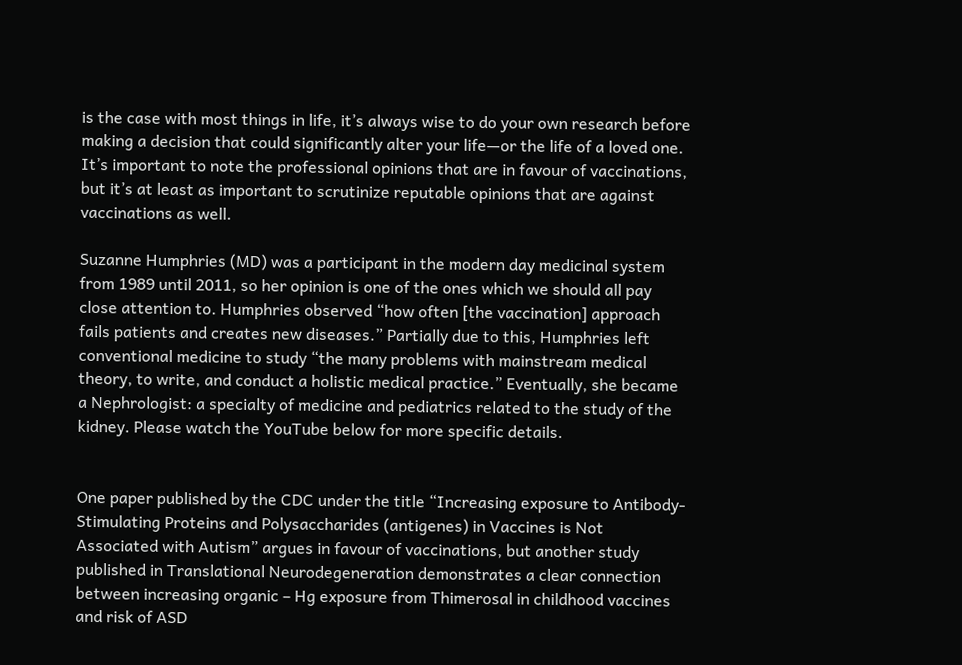is the case with most things in life, it’s always wise to do your own research before making a decision that could significantly alter your life—or the life of a loved one. It’s important to note the professional opinions that are in favour of vaccinations, but it’s at least as important to scrutinize reputable opinions that are against vaccinations as well.

Suzanne Humphries (MD) was a participant in the modern day medicinal system from 1989 until 2011, so her opinion is one of the ones which we should all pay close attention to. Humphries observed “how often [the vaccination] approach fails patients and creates new diseases.” Partially due to this, Humphries left conventional medicine to study “the many problems with mainstream medical theory, to write, and conduct a holistic medical practice.” Eventually, she became a Nephrologist: a specialty of medicine and pediatrics related to the study of the kidney. Please watch the YouTube below for more specific details.


One paper published by the CDC under the title “Increasing exposure to Antibody-Stimulating Proteins and Polysaccharides (antigenes) in Vaccines is Not Associated with Autism” argues in favour of vaccinations, but another study published in Translational Neurodegeneration demonstrates a clear connection between increasing organic – Hg exposure from Thimerosal in childhood vaccines and risk of ASD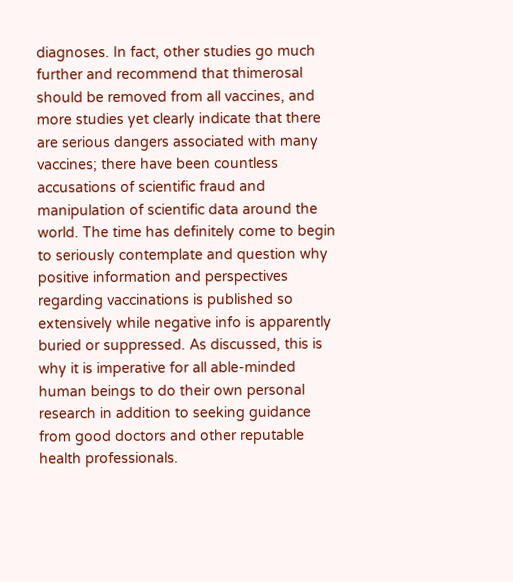diagnoses. In fact, other studies go much further and recommend that thimerosal should be removed from all vaccines, and more studies yet clearly indicate that there are serious dangers associated with many vaccines; there have been countless accusations of scientific fraud and manipulation of scientific data around the world. The time has definitely come to begin to seriously contemplate and question why positive information and perspectives regarding vaccinations is published so extensively while negative info is apparently buried or suppressed. As discussed, this is why it is imperative for all able-minded human beings to do their own personal research in addition to seeking guidance from good doctors and other reputable health professionals.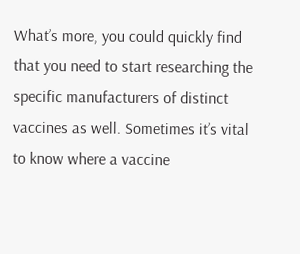What’s more, you could quickly find that you need to start researching the specific manufacturers of distinct vaccines as well. Sometimes it’s vital to know where a vaccine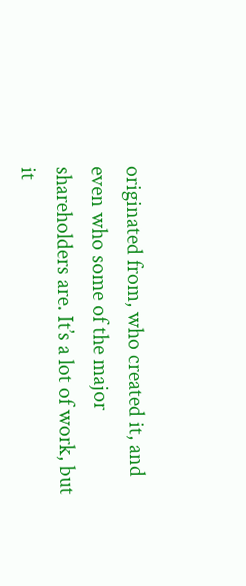originated from, who created it, and even who some of the major shareholders are. It’s a lot of work, but it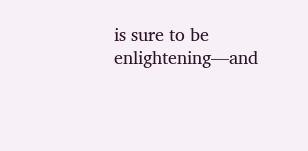is sure to be enlightening—and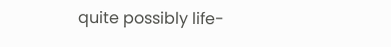quite possibly life-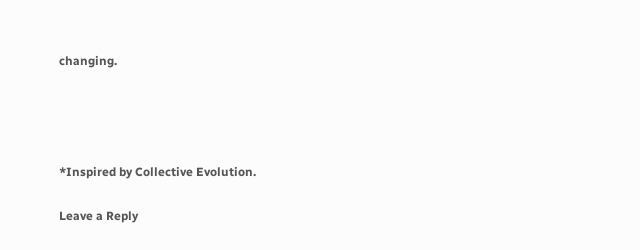changing.




*Inspired by Collective Evolution.

Leave a Reply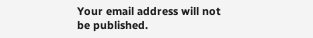Your email address will not be published.